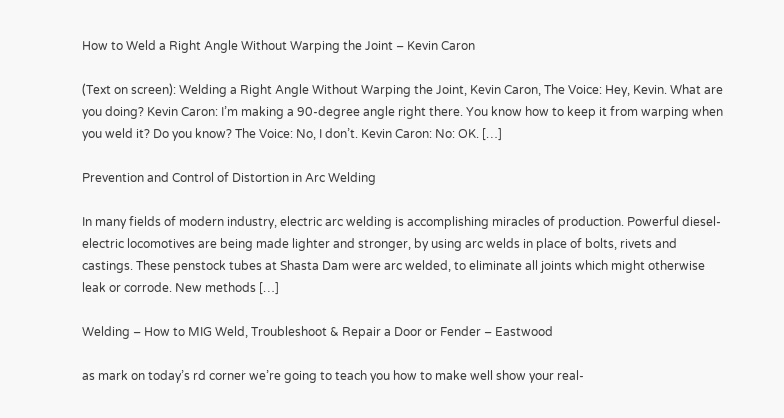How to Weld a Right Angle Without Warping the Joint – Kevin Caron

(Text on screen): Welding a Right Angle Without Warping the Joint, Kevin Caron, The Voice: Hey, Kevin. What are you doing? Kevin Caron: I’m making a 90-degree angle right there. You know how to keep it from warping when you weld it? Do you know? The Voice: No, I don’t. Kevin Caron: No: OK. […]

Prevention and Control of Distortion in Arc Welding

In many fields of modern industry, electric arc welding is accomplishing miracles of production. Powerful diesel-electric locomotives are being made lighter and stronger, by using arc welds in place of bolts, rivets and castings. These penstock tubes at Shasta Dam were arc welded, to eliminate all joints which might otherwise leak or corrode. New methods […]

Welding – How to MIG Weld, Troubleshoot & Repair a Door or Fender – Eastwood

as mark on today’s rd corner we’re going to teach you how to make well show your real-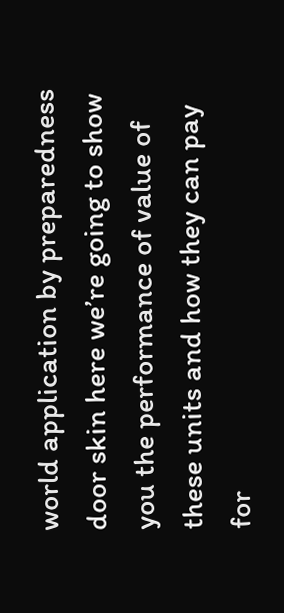world application by preparedness door skin here we’re going to show you the performance of value of these units and how they can pay for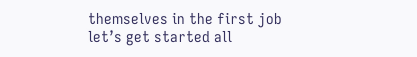themselves in the first job let’s get started all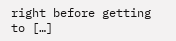right before getting to […]